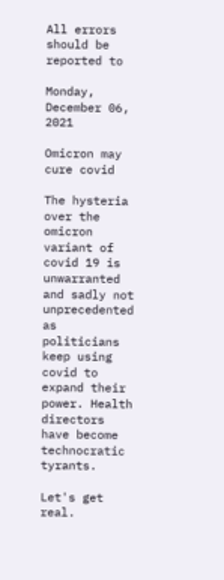All errors should be reported to

Monday, December 06, 2021

Omicron may cure covid

The hysteria over the omicron variant of covid 19 is unwarranted and sadly not unprecedented as politicians keep using covid to expand their power. Health directors have become technocratic tyrants.

Let's get real.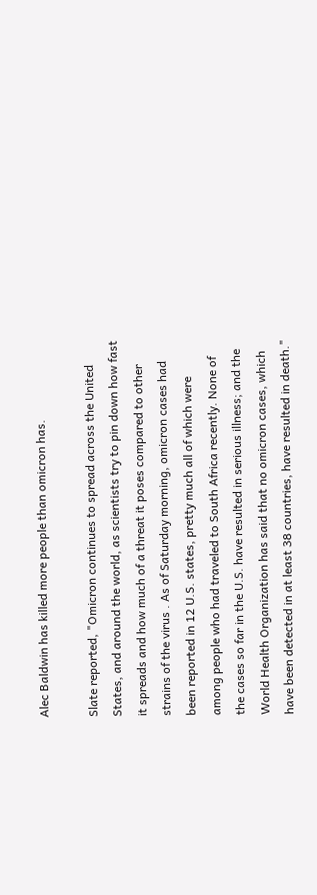Alec Baldwin has killed more people than omicron has.

Slate reported, "Omicron continues to spread across the United States, and around the world, as scientists try to pin down how fast it spreads and how much of a threat it poses compared to other strains of the virus . As of Saturday morning, omicron cases had been reported in 12 U.S. states, pretty much all of which were among people who had traveled to South Africa recently. None of the cases so far in the U.S. have resulted in serious illness; and the World Health Organization has said that no omicron cases, which have been detected in at least 38 countries, have resulted in death."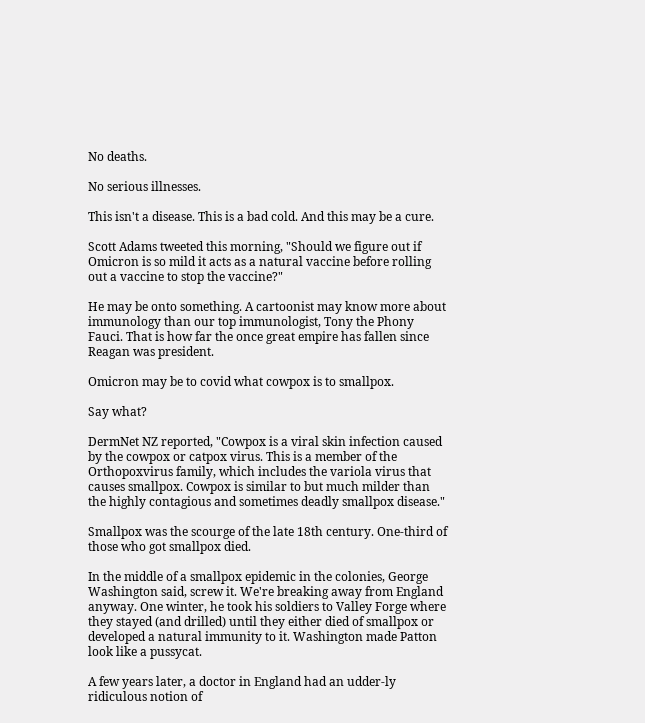No deaths.

No serious illnesses.

This isn't a disease. This is a bad cold. And this may be a cure.

Scott Adams tweeted this morning, "Should we figure out if Omicron is so mild it acts as a natural vaccine before rolling out a vaccine to stop the vaccine?"

He may be onto something. A cartoonist may know more about immunology than our top immunologist, Tony the Phony Fauci. That is how far the once great empire has fallen since Reagan was president.

Omicron may be to covid what cowpox is to smallpox.

Say what?

DermNet NZ reported, "Cowpox is a viral skin infection caused by the cowpox or catpox virus. This is a member of the Orthopoxvirus family, which includes the variola virus that causes smallpox. Cowpox is similar to but much milder than the highly contagious and sometimes deadly smallpox disease."

Smallpox was the scourge of the late 18th century. One-third of those who got smallpox died.

In the middle of a smallpox epidemic in the colonies, George Washington said, screw it. We're breaking away from England anyway. One winter, he took his soldiers to Valley Forge where they stayed (and drilled) until they either died of smallpox or developed a natural immunity to it. Washington made Patton look like a pussycat.

A few years later, a doctor in England had an udder-ly ridiculous notion of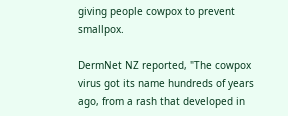giving people cowpox to prevent smallpox.

DermNet NZ reported, "The cowpox virus got its name hundreds of years ago, from a rash that developed in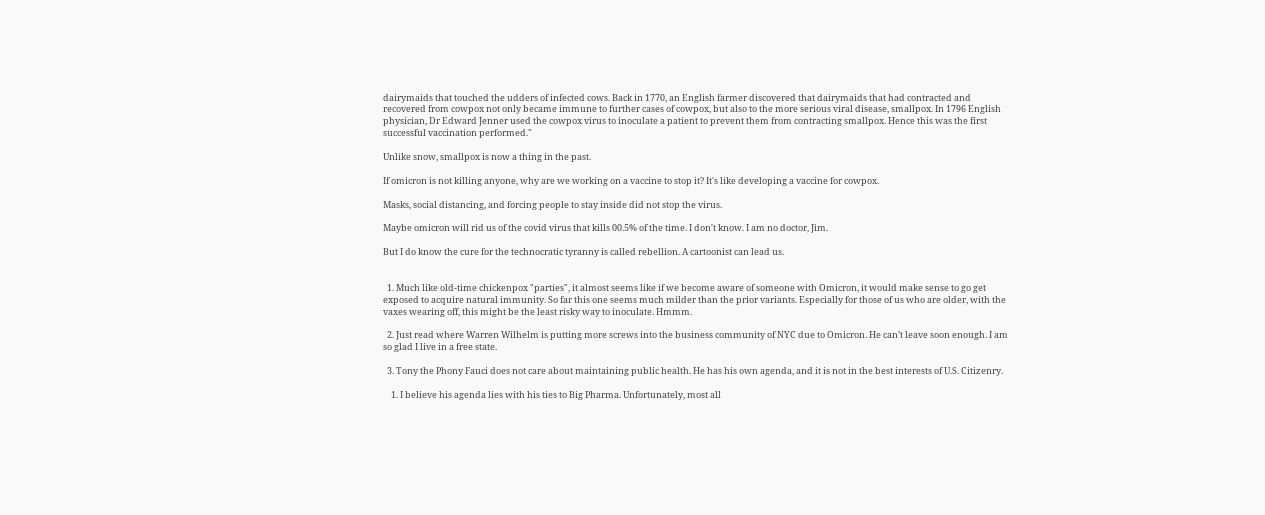dairymaids that touched the udders of infected cows. Back in 1770, an English farmer discovered that dairymaids that had contracted and recovered from cowpox not only became immune to further cases of cowpox, but also to the more serious viral disease, smallpox. In 1796 English physician, Dr Edward Jenner used the cowpox virus to inoculate a patient to prevent them from contracting smallpox. Hence this was the first successful vaccination performed."

Unlike snow, smallpox is now a thing in the past.

If omicron is not killing anyone, why are we working on a vaccine to stop it? It's like developing a vaccine for cowpox.

Masks, social distancing, and forcing people to stay inside did not stop the virus.

Maybe omicron will rid us of the covid virus that kills 00.5% of the time. I don't know. I am no doctor, Jim.

But I do know the cure for the technocratic tyranny is called rebellion. A cartoonist can lead us.


  1. Much like old-time chickenpox "parties", it almost seems like if we become aware of someone with Omicron, it would make sense to go get exposed to acquire natural immunity. So far this one seems much milder than the prior variants. Especially for those of us who are older, with the vaxes wearing off, this might be the least risky way to inoculate. Hmmm.

  2. Just read where Warren Wilhelm is putting more screws into the business community of NYC due to Omicron. He can’t leave soon enough. I am so glad I live in a free state.

  3. Tony the Phony Fauci does not care about maintaining public health. He has his own agenda, and it is not in the best interests of U.S. Citizenry.

    1. I believe his agenda lies with his ties to Big Pharma. Unfortunately, most all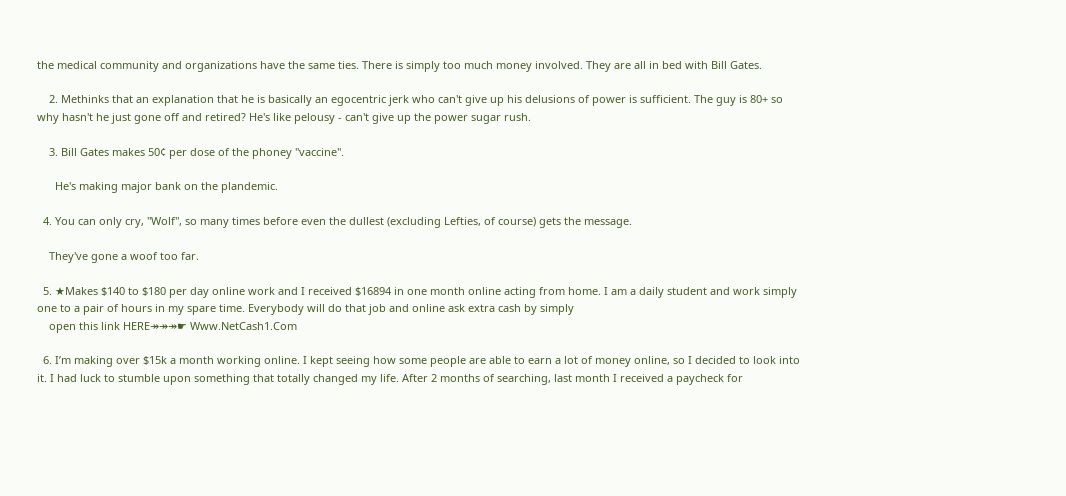the medical community and organizations have the same ties. There is simply too much money involved. They are all in bed with Bill Gates.

    2. Methinks that an explanation that he is basically an egocentric jerk who can't give up his delusions of power is sufficient. The guy is 80+ so why hasn't he just gone off and retired? He's like pelousy - can't give up the power sugar rush.

    3. Bill Gates makes 50¢ per dose of the phoney "vaccine".

      He's making major bank on the plandemic.

  4. You can only cry, "Wolf", so many times before even the dullest (excluding Lefties, of course) gets the message.

    They've gone a woof too far.

  5. ★Makes $140 to $180 per day online work and I received $16894 in one month online acting from home. I am a daily student and work simply one to a pair of hours in my spare time. Everybody will do that job and online ask extra cash by simply
    open this link HERE↠↠↠☛ Www.NetCash1.Com

  6. I’m making over $15k a month working online. I kept seeing how some people are able to earn a lot of money online, so I decided to look into it. I had luck to stumble upon something that totally changed my life. After 2 months of searching, last month I received a paycheck for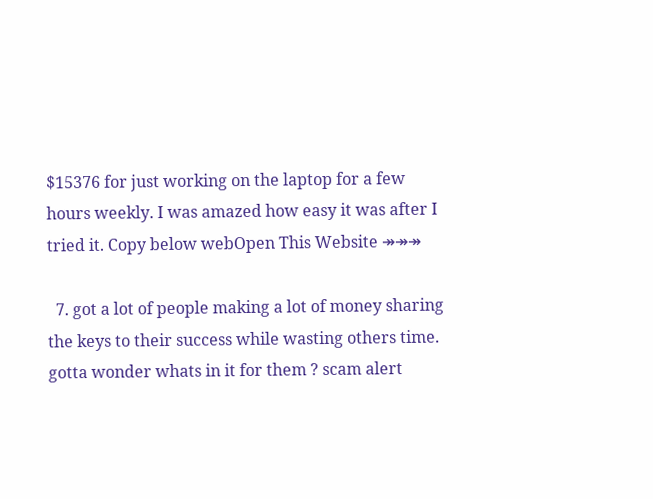$15376 for just working on the laptop for a few hours weekly. I was amazed how easy it was after I tried it. Copy below webOpen This Website ↠↠↠

  7. got a lot of people making a lot of money sharing the keys to their success while wasting others time. gotta wonder whats in it for them ? scam alert